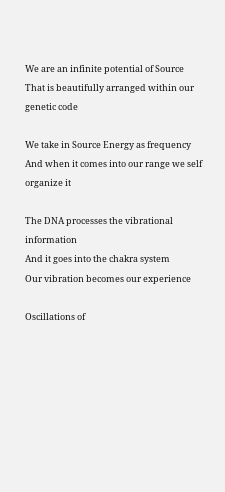We are an infinite potential of Source
That is beautifully arranged within our genetic code

We take in Source Energy as frequency
And when it comes into our range we self organize it

The DNA processes the vibrational information
And it goes into the chakra system
Our vibration becomes our experience

Oscillations of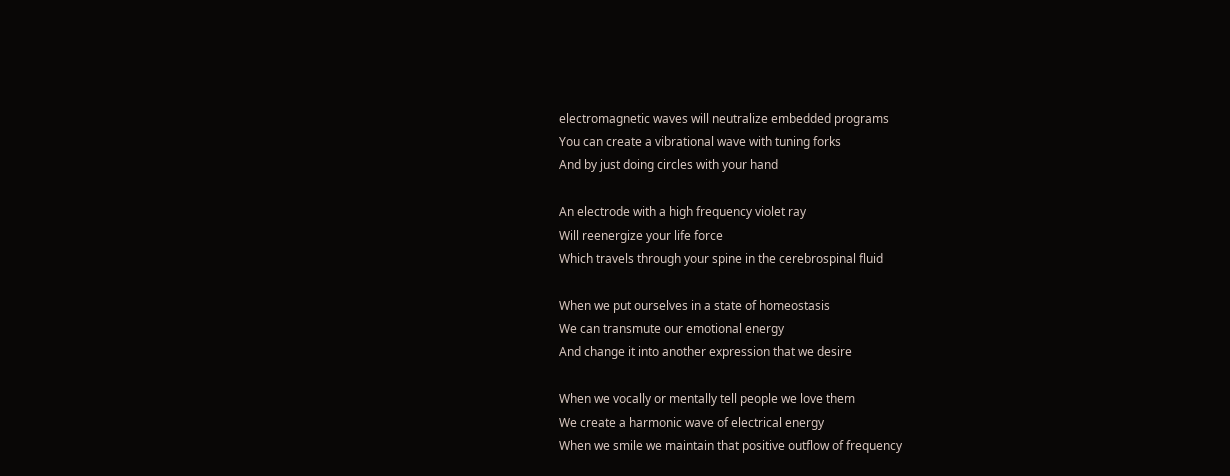electromagnetic waves will neutralize embedded programs
You can create a vibrational wave with tuning forks
And by just doing circles with your hand

An electrode with a high frequency violet ray
Will reenergize your life force
Which travels through your spine in the cerebrospinal fluid

When we put ourselves in a state of homeostasis
We can transmute our emotional energy
And change it into another expression that we desire

When we vocally or mentally tell people we love them
We create a harmonic wave of electrical energy
When we smile we maintain that positive outflow of frequency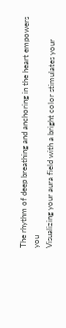The rhythm of deep breathing and anchoring in the heart empowers you
Visualizing your aura field with a bright color stimulates your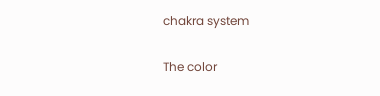chakra system

The color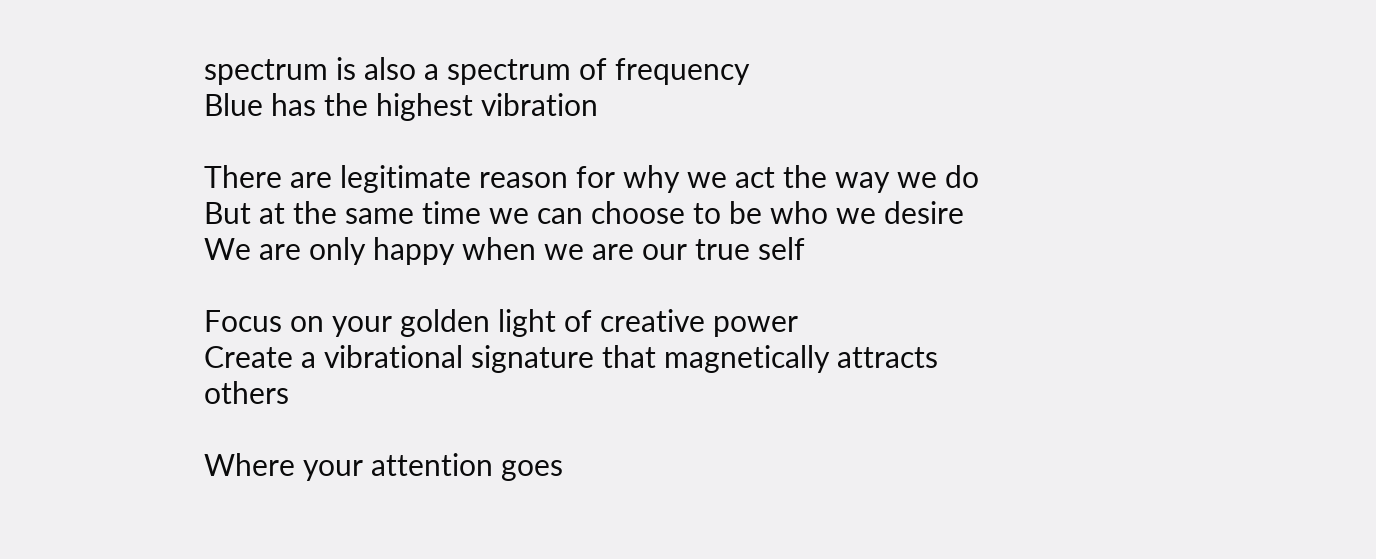spectrum is also a spectrum of frequency
Blue has the highest vibration

There are legitimate reason for why we act the way we do
But at the same time we can choose to be who we desire
We are only happy when we are our true self

Focus on your golden light of creative power
Create a vibrational signature that magnetically attracts others

Where your attention goes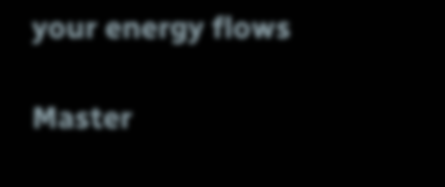your energy flows

Master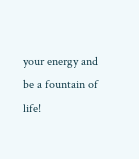your energy and be a fountain of life!